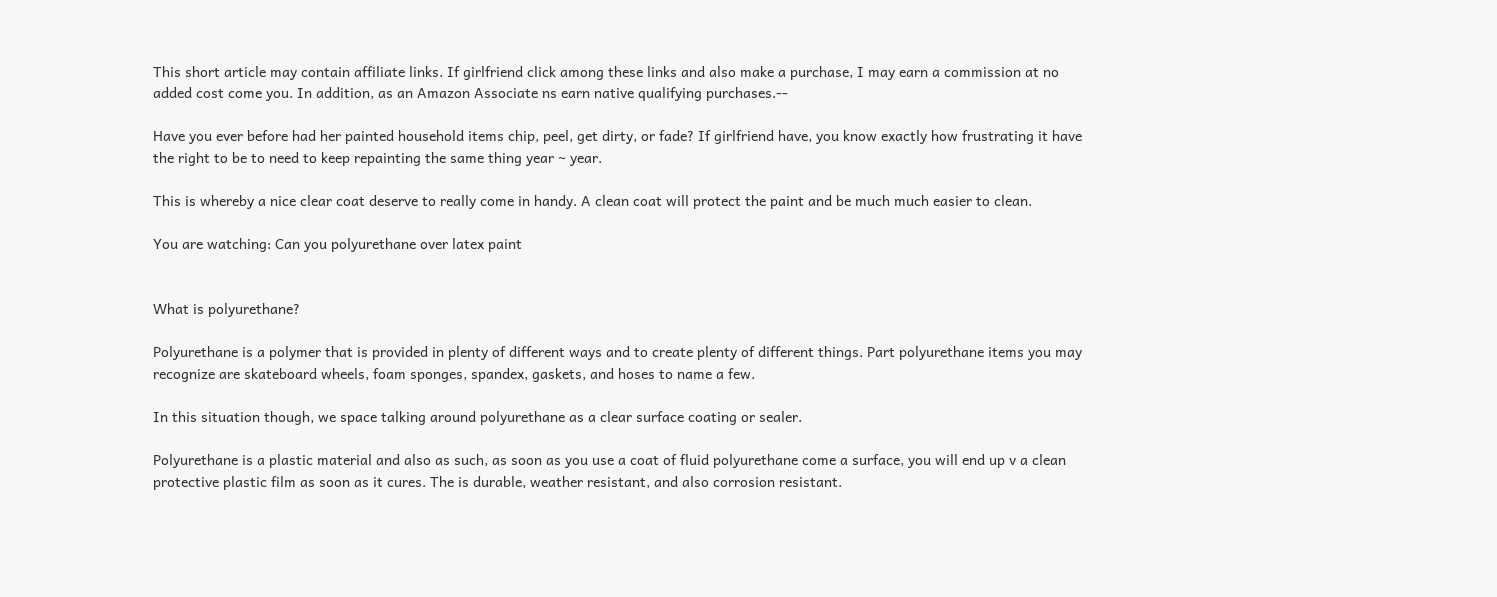This short article may contain affiliate links. If girlfriend click among these links and also make a purchase, I may earn a commission at no added cost come you. In addition, as an Amazon Associate ns earn native qualifying purchases.--

Have you ever before had her painted household items chip, peel, get dirty, or fade? If girlfriend have, you know exactly how frustrating it have the right to be to need to keep repainting the same thing year ~ year.

This is whereby a nice clear coat deserve to really come in handy. A clean coat will protect the paint and be much much easier to clean.

You are watching: Can you polyurethane over latex paint


What is polyurethane?

Polyurethane is a polymer that is provided in plenty of different ways and to create plenty of different things. Part polyurethane items you may recognize are skateboard wheels, foam sponges, spandex, gaskets, and hoses to name a few.

In this situation though, we space talking around polyurethane as a clear surface coating or sealer.

Polyurethane is a plastic material and also as such, as soon as you use a coat of fluid polyurethane come a surface, you will end up v a clean protective plastic film as soon as it cures. The is durable, weather resistant, and also corrosion resistant.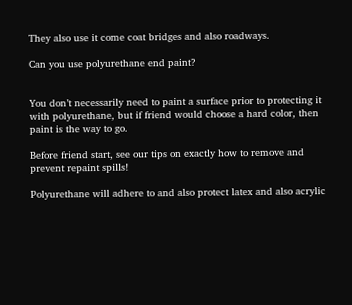They also use it come coat bridges and also roadways.

Can you use polyurethane end paint?


You don’t necessarily need to paint a surface prior to protecting it with polyurethane, but if friend would choose a hard color, then paint is the way to go.

Before friend start, see our tips on exactly how to remove and prevent repaint spills!

Polyurethane will adhere to and also protect latex and also acrylic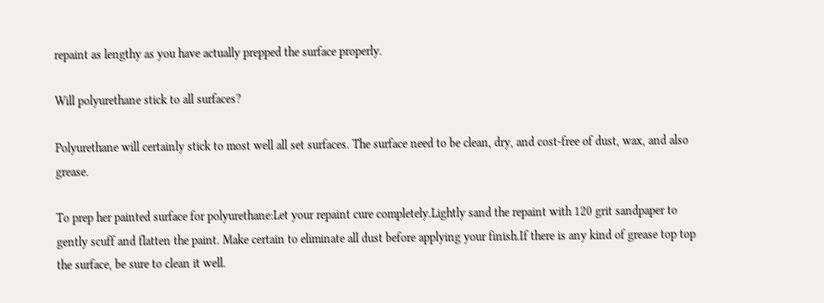repaint as lengthy as you have actually prepped the surface properly.

Will polyurethane stick to all surfaces?

Polyurethane will certainly stick to most well all set surfaces. The surface need to be clean, dry, and cost-free of dust, wax, and also grease.

To prep her painted surface for polyurethane:Let your repaint cure completely.Lightly sand the repaint with 120 grit sandpaper to gently scuff and flatten the paint. Make certain to eliminate all dust before applying your finish.If there is any kind of grease top top the surface, be sure to clean it well.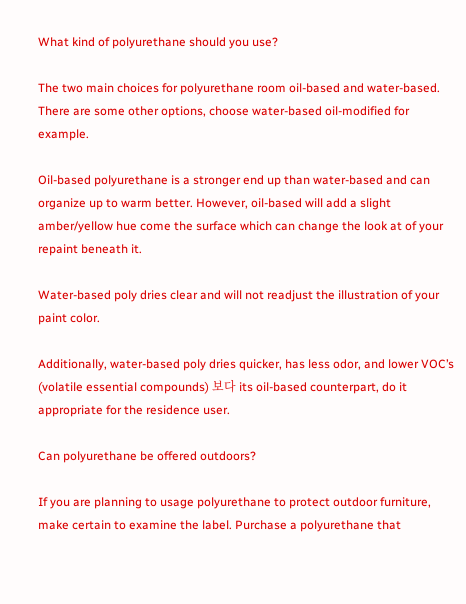What kind of polyurethane should you use?

The two main choices for polyurethane room oil-based and water-based. There are some other options, choose water-based oil-modified for example.

Oil-based polyurethane is a stronger end up than water-based and can organize up to warm better. However, oil-based will add a slight amber/yellow hue come the surface which can change the look at of your repaint beneath it.

Water-based poly dries clear and will not readjust the illustration of your paint color.

Additionally, water-based poly dries quicker, has less odor, and lower VOC’s (volatile essential compounds) 보다 its oil-based counterpart, do it appropriate for the residence user.

Can polyurethane be offered outdoors?

If you are planning to usage polyurethane to protect outdoor furniture, make certain to examine the label. Purchase a polyurethane that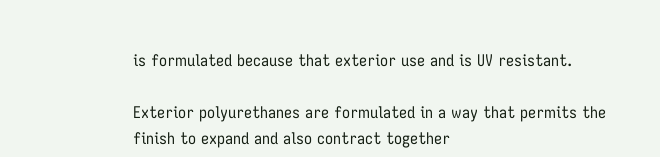is formulated because that exterior use and is UV resistant.

Exterior polyurethanes are formulated in a way that permits the finish to expand and also contract together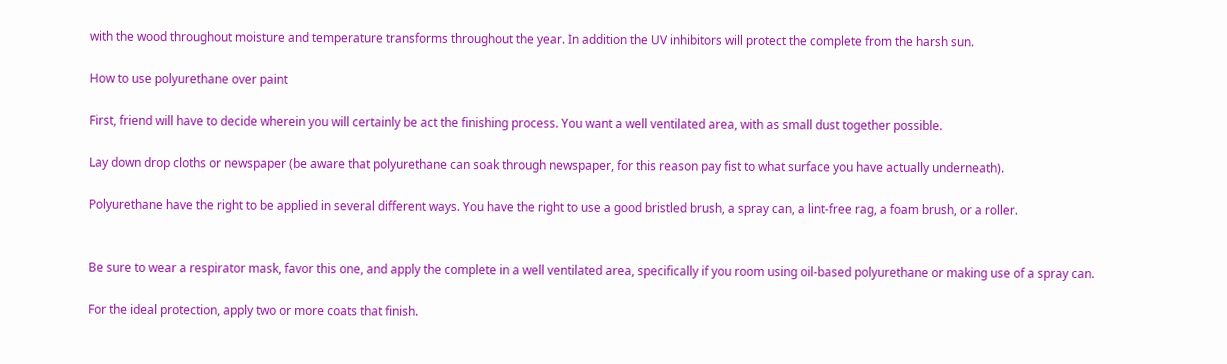with the wood throughout moisture and temperature transforms throughout the year. In addition the UV inhibitors will protect the complete from the harsh sun.

How to use polyurethane over paint

First, friend will have to decide wherein you will certainly be act the finishing process. You want a well ventilated area, with as small dust together possible.

Lay down drop cloths or newspaper (be aware that polyurethane can soak through newspaper, for this reason pay fist to what surface you have actually underneath).

Polyurethane have the right to be applied in several different ways. You have the right to use a good bristled brush, a spray can, a lint-free rag, a foam brush, or a roller.


Be sure to wear a respirator mask, favor this one, and apply the complete in a well ventilated area, specifically if you room using oil-based polyurethane or making use of a spray can.

For the ideal protection, apply two or more coats that finish.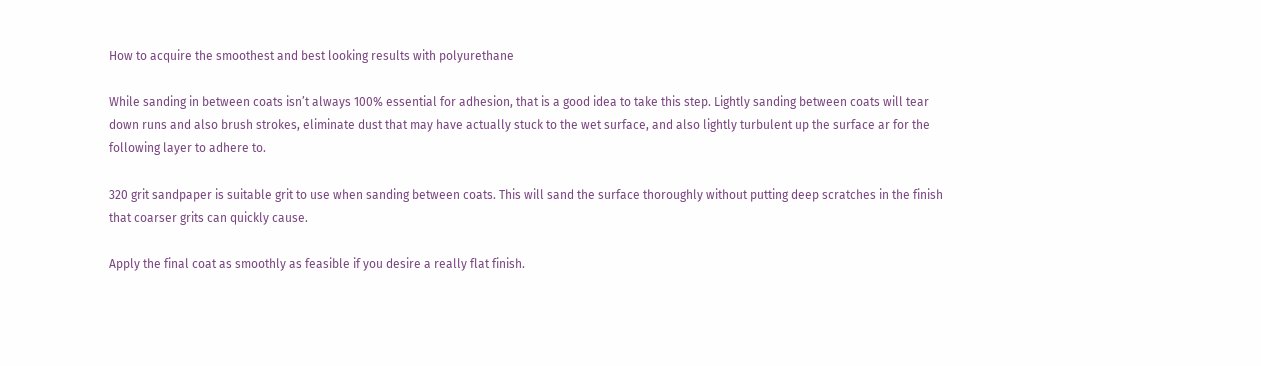How to acquire the smoothest and best looking results with polyurethane

While sanding in between coats isn’t always 100% essential for adhesion, that is a good idea to take this step. Lightly sanding between coats will tear down runs and also brush strokes, eliminate dust that may have actually stuck to the wet surface, and also lightly turbulent up the surface ar for the following layer to adhere to.

320 grit sandpaper is suitable grit to use when sanding between coats. This will sand the surface thoroughly without putting deep scratches in the finish that coarser grits can quickly cause.

Apply the final coat as smoothly as feasible if you desire a really flat finish.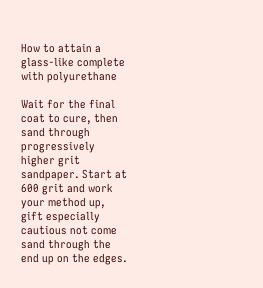How to attain a glass-like complete with polyurethane

Wait for the final coat to cure, then sand through progressively higher grit sandpaper. Start at 600 grit and work your method up, gift especially cautious not come sand through the end up on the edges.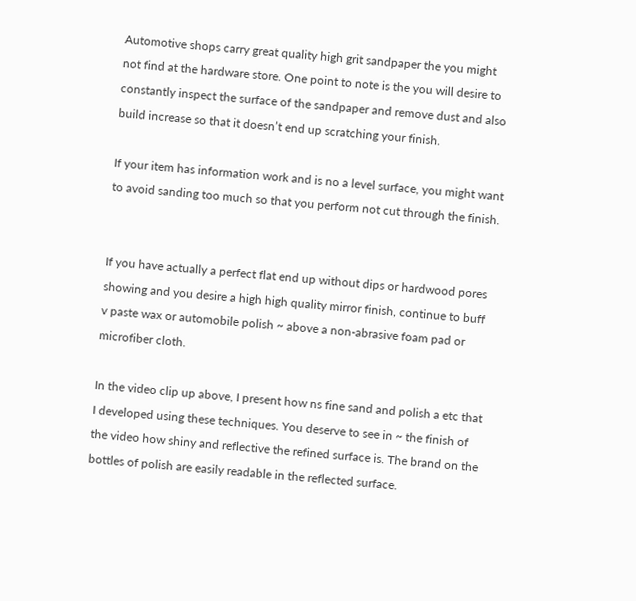Automotive shops carry great quality high grit sandpaper the you might not find at the hardware store. One point to note is the you will desire to constantly inspect the surface of the sandpaper and remove dust and also build increase so that it doesn’t end up scratching your finish.

If your item has information work and is no a level surface, you might want to avoid sanding too much so that you perform not cut through the finish.


If you have actually a perfect flat end up without dips or hardwood pores showing and you desire a high high quality mirror finish, continue to buff v paste wax or automobile polish ~ above a non-abrasive foam pad or microfiber cloth.

In the video clip up above, I present how ns fine sand and polish a etc that I developed using these techniques. You deserve to see in ~ the finish of the video how shiny and reflective the refined surface is. The brand on the bottles of polish are easily readable in the reflected surface.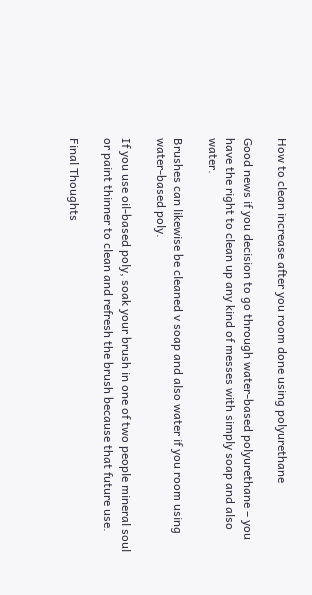How to clean increase after you room done using polyurethane

Good news if you decision to go through water-based polyurethane – you have the right to clean up any kind of messes with simply soap and also water.

Brushes can likewise be cleaned v soap and also water if you room using water-based poly.

If you use oil-based poly, soak your brush in one of two people mineral soul or paint thinner to clean and refresh the brush because that future use.

Final Thoughts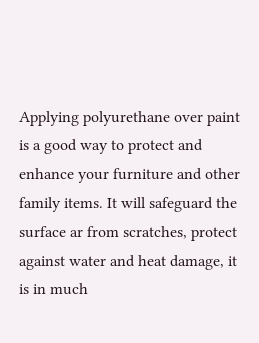Applying polyurethane over paint is a good way to protect and enhance your furniture and other family items. It will safeguard the surface ar from scratches, protect against water and heat damage, it is in much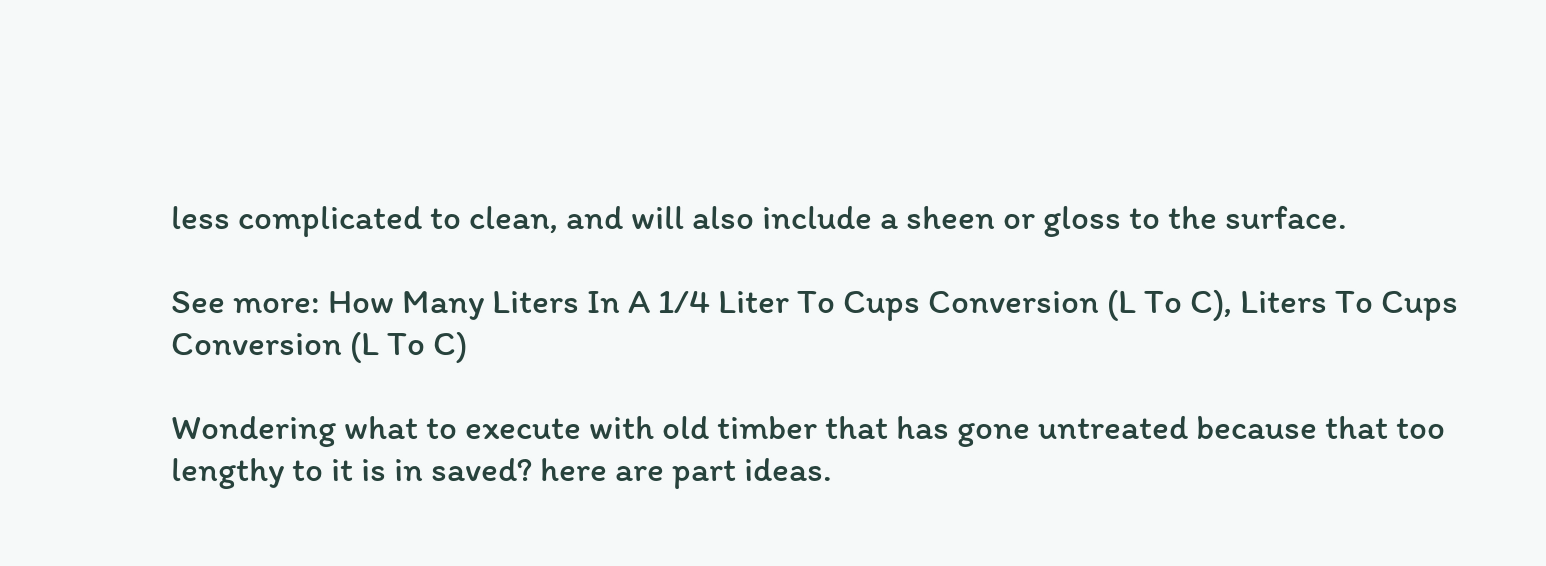less complicated to clean, and will also include a sheen or gloss to the surface.

See more: How Many Liters In A 1/4 Liter To Cups Conversion (L To C), Liters To Cups Conversion (L To C)

Wondering what to execute with old timber that has gone untreated because that too lengthy to it is in saved? here are part ideas.